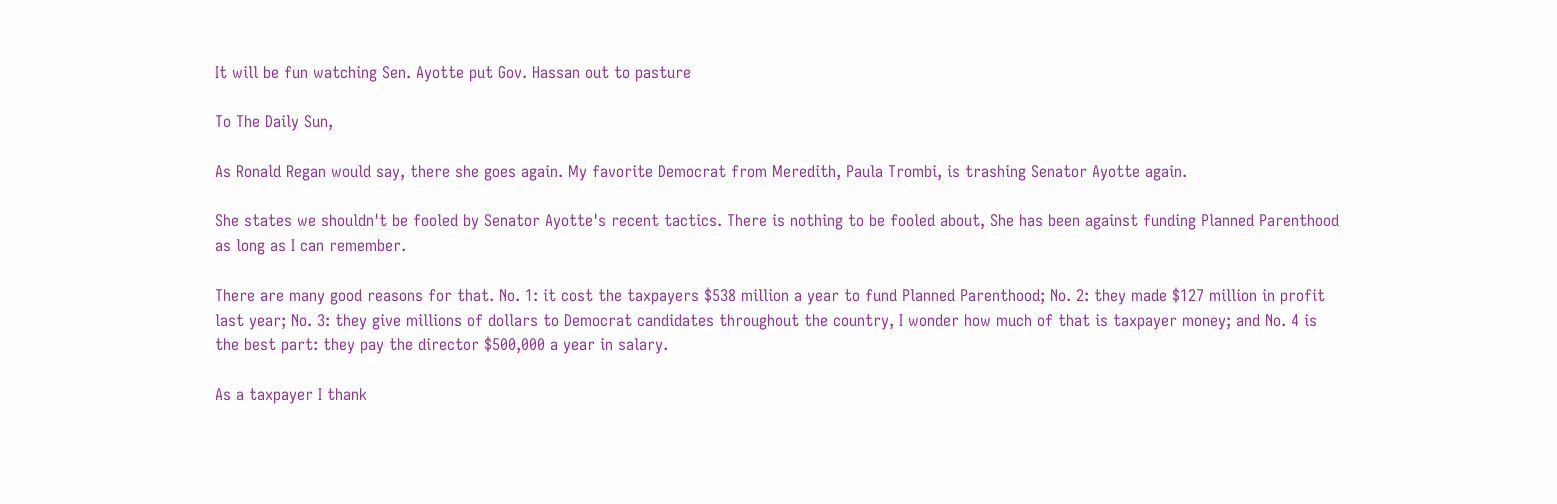It will be fun watching Sen. Ayotte put Gov. Hassan out to pasture

To The Daily Sun,

As Ronald Regan would say, there she goes again. My favorite Democrat from Meredith, Paula Trombi, is trashing Senator Ayotte again.

She states we shouldn't be fooled by Senator Ayotte's recent tactics. There is nothing to be fooled about, She has been against funding Planned Parenthood as long as I can remember.

There are many good reasons for that. No. 1: it cost the taxpayers $538 million a year to fund Planned Parenthood; No. 2: they made $127 million in profit last year; No. 3: they give millions of dollars to Democrat candidates throughout the country, I wonder how much of that is taxpayer money; and No. 4 is the best part: they pay the director $500,000 a year in salary.

As a taxpayer I thank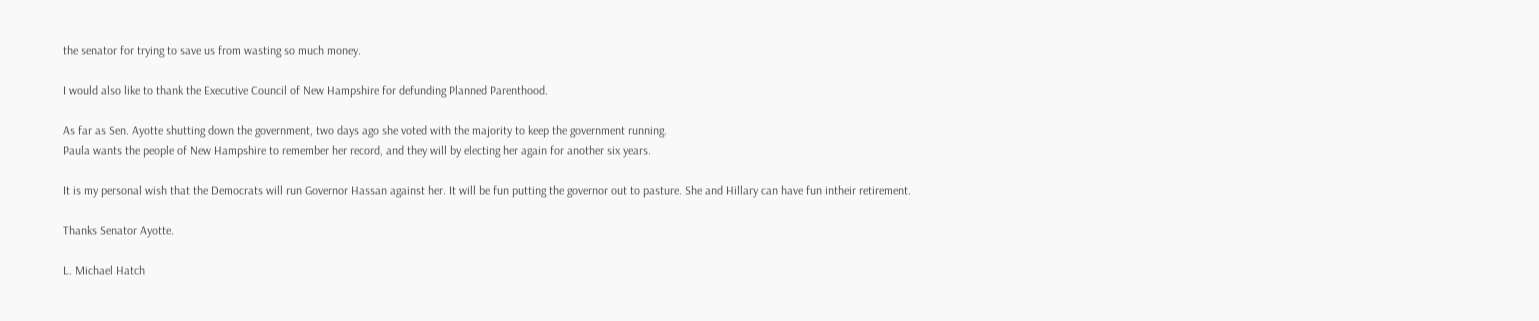the senator for trying to save us from wasting so much money.

I would also like to thank the Executive Council of New Hampshire for defunding Planned Parenthood.

As far as Sen. Ayotte shutting down the government, two days ago she voted with the majority to keep the government running.
Paula wants the people of New Hampshire to remember her record, and they will by electing her again for another six years.

It is my personal wish that the Democrats will run Governor Hassan against her. It will be fun putting the governor out to pasture. She and Hillary can have fun intheir retirement.

Thanks Senator Ayotte.

L. Michael Hatch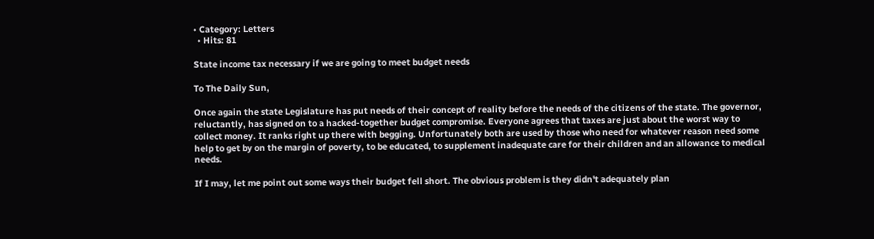• Category: Letters
  • Hits: 81

State income tax necessary if we are going to meet budget needs

To The Daily Sun,

Once again the state Legislature has put needs of their concept of reality before the needs of the citizens of the state. The governor, reluctantly, has signed on to a hacked-together budget compromise. Everyone agrees that taxes are just about the worst way to collect money. It ranks right up there with begging. Unfortunately both are used by those who need for whatever reason need some help to get by on the margin of poverty, to be educated, to supplement inadequate care for their children and an allowance to medical needs.

If I may, let me point out some ways their budget fell short. The obvious problem is they didn't adequately plan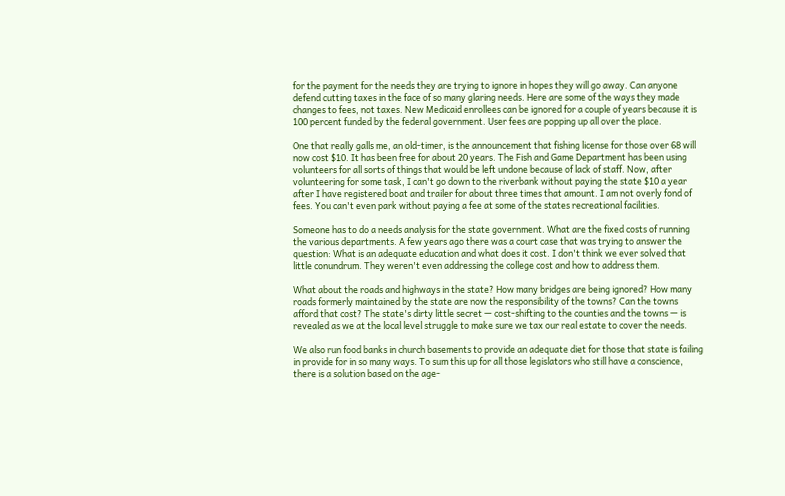for the payment for the needs they are trying to ignore in hopes they will go away. Can anyone defend cutting taxes in the face of so many glaring needs. Here are some of the ways they made changes to fees, not taxes. New Medicaid enrollees can be ignored for a couple of years because it is 100 percent funded by the federal government. User fees are popping up all over the place.

One that really galls me, an old-timer, is the announcement that fishing license for those over 68 will now cost $10. It has been free for about 20 years. The Fish and Game Department has been using volunteers for all sorts of things that would be left undone because of lack of staff. Now, after volunteering for some task, I can't go down to the riverbank without paying the state $10 a year after I have registered boat and trailer for about three times that amount. I am not overly fond of fees. You can't even park without paying a fee at some of the states recreational facilities.

Someone has to do a needs analysis for the state government. What are the fixed costs of running the various departments. A few years ago there was a court case that was trying to answer the question: What is an adequate education and what does it cost. I don't think we ever solved that little conundrum. They weren't even addressing the college cost and how to address them.

What about the roads and highways in the state? How many bridges are being ignored? How many roads formerly maintained by the state are now the responsibility of the towns? Can the towns afford that cost? The state's dirty little secret — cost-shifting to the counties and the towns — is revealed as we at the local level struggle to make sure we tax our real estate to cover the needs.

We also run food banks in church basements to provide an adequate diet for those that state is failing in provide for in so many ways. To sum this up for all those legislators who still have a conscience, there is a solution based on the age-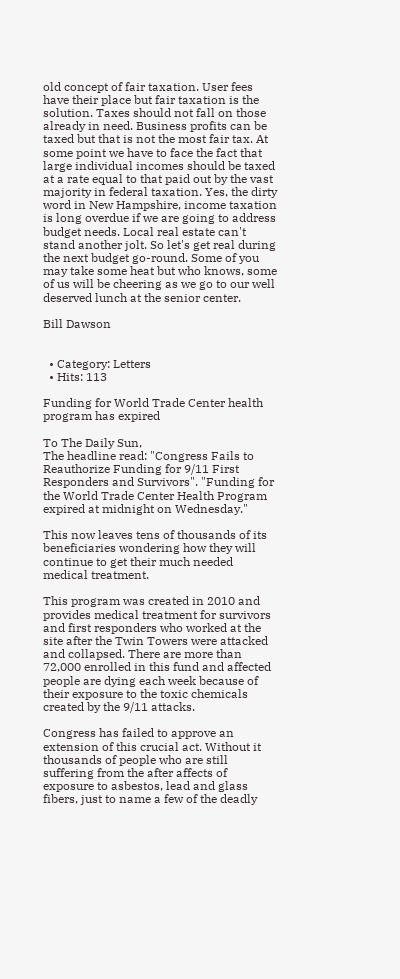old concept of fair taxation. User fees have their place but fair taxation is the solution. Taxes should not fall on those already in need. Business profits can be taxed but that is not the most fair tax. At some point we have to face the fact that large individual incomes should be taxed at a rate equal to that paid out by the vast majority in federal taxation. Yes, the dirty word in New Hampshire, income taxation is long overdue if we are going to address budget needs. Local real estate can't stand another jolt. So let's get real during the next budget go-round. Some of you may take some heat but who knows, some of us will be cheering as we go to our well deserved lunch at the senior center.

Bill Dawson


  • Category: Letters
  • Hits: 113

Funding for World Trade Center health program has expired

To The Daily Sun,
The headline read: "Congress Fails to Reauthorize Funding for 9/11 First Responders and Survivors". "Funding for the World Trade Center Health Program expired at midnight on Wednesday."

This now leaves tens of thousands of its beneficiaries wondering how they will continue to get their much needed medical treatment.

This program was created in 2010 and provides medical treatment for survivors and first responders who worked at the site after the Twin Towers were attacked and collapsed. There are more than 72,000 enrolled in this fund and affected people are dying each week because of their exposure to the toxic chemicals created by the 9/11 attacks.

Congress has failed to approve an extension of this crucial act. Without it thousands of people who are still suffering from the after affects of exposure to asbestos, lead and glass fibers, just to name a few of the deadly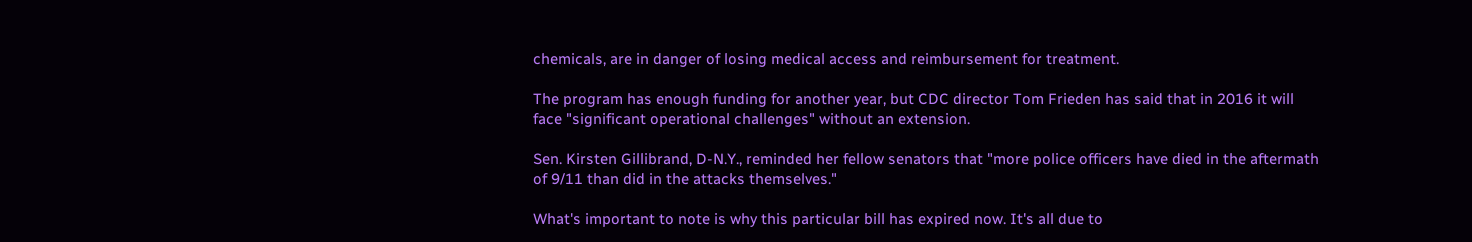chemicals, are in danger of losing medical access and reimbursement for treatment.

The program has enough funding for another year, but CDC director Tom Frieden has said that in 2016 it will face "significant operational challenges" without an extension.

Sen. Kirsten Gillibrand, D-N.Y., reminded her fellow senators that "more police officers have died in the aftermath of 9/11 than did in the attacks themselves."

What's important to note is why this particular bill has expired now. It's all due to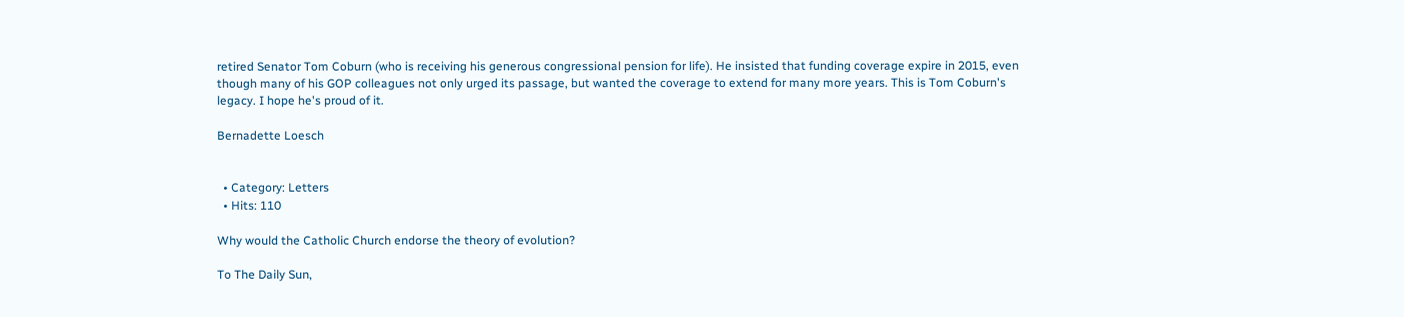retired Senator Tom Coburn (who is receiving his generous congressional pension for life). He insisted that funding coverage expire in 2015, even though many of his GOP colleagues not only urged its passage, but wanted the coverage to extend for many more years. This is Tom Coburn's legacy. I hope he's proud of it.

Bernadette Loesch


  • Category: Letters
  • Hits: 110

Why would the Catholic Church endorse the theory of evolution?

To The Daily Sun,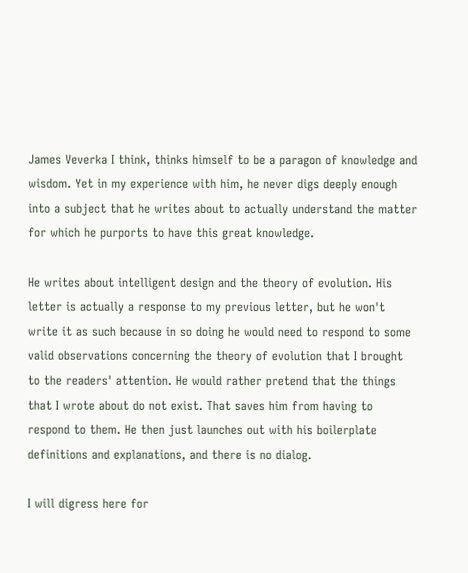James Veverka I think, thinks himself to be a paragon of knowledge and wisdom. Yet in my experience with him, he never digs deeply enough into a subject that he writes about to actually understand the matter for which he purports to have this great knowledge.

He writes about intelligent design and the theory of evolution. His letter is actually a response to my previous letter, but he won't write it as such because in so doing he would need to respond to some valid observations concerning the theory of evolution that I brought to the readers' attention. He would rather pretend that the things that I wrote about do not exist. That saves him from having to respond to them. He then just launches out with his boilerplate definitions and explanations, and there is no dialog.

I will digress here for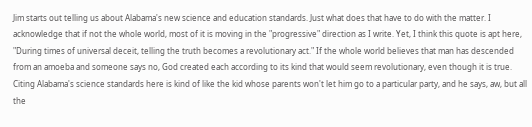Jim starts out telling us about Alabama's new science and education standards. Just what does that have to do with the matter. I acknowledge that if not the whole world, most of it is moving in the "progressive" direction as I write. Yet, I think this quote is apt here, "During times of universal deceit, telling the truth becomes a revolutionary act." If the whole world believes that man has descended from an amoeba and someone says no, God created each according to its kind that would seem revolutionary, even though it is true. Citing Alabama's science standards here is kind of like the kid whose parents won't let him go to a particular party, and he says, aw, but all the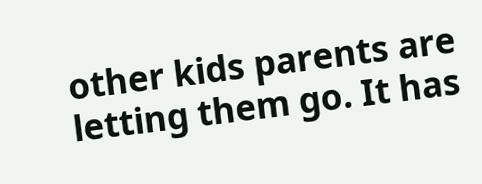other kids parents are letting them go. It has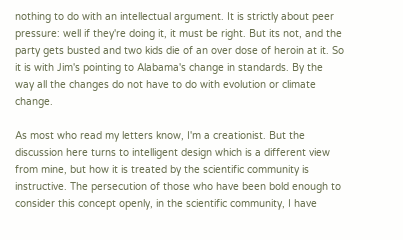nothing to do with an intellectual argument. It is strictly about peer pressure: well if they're doing it, it must be right. But its not, and the party gets busted and two kids die of an over dose of heroin at it. So it is with Jim's pointing to Alabama's change in standards. By the way all the changes do not have to do with evolution or climate change.

As most who read my letters know, I'm a creationist. But the discussion here turns to intelligent design which is a different view from mine, but how it is treated by the scientific community is instructive. The persecution of those who have been bold enough to consider this concept openly, in the scientific community, I have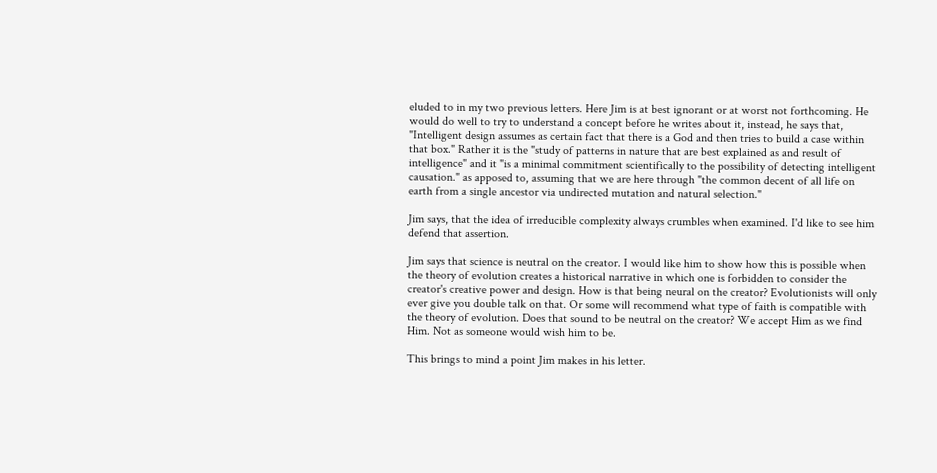eluded to in my two previous letters. Here Jim is at best ignorant or at worst not forthcoming. He would do well to try to understand a concept before he writes about it, instead, he says that, "Intelligent design assumes as certain fact that there is a God and then tries to build a case within that box." Rather it is the "study of patterns in nature that are best explained as and result of intelligence" and it "is a minimal commitment scientifically to the possibility of detecting intelligent causation." as apposed to, assuming that we are here through "the common decent of all life on earth from a single ancestor via undirected mutation and natural selection."

Jim says, that the idea of irreducible complexity always crumbles when examined. I'd like to see him defend that assertion.

Jim says that science is neutral on the creator. I would like him to show how this is possible when the theory of evolution creates a historical narrative in which one is forbidden to consider the creator's creative power and design. How is that being neural on the creator? Evolutionists will only ever give you double talk on that. Or some will recommend what type of faith is compatible with the theory of evolution. Does that sound to be neutral on the creator? We accept Him as we find Him. Not as someone would wish him to be.

This brings to mind a point Jim makes in his letter.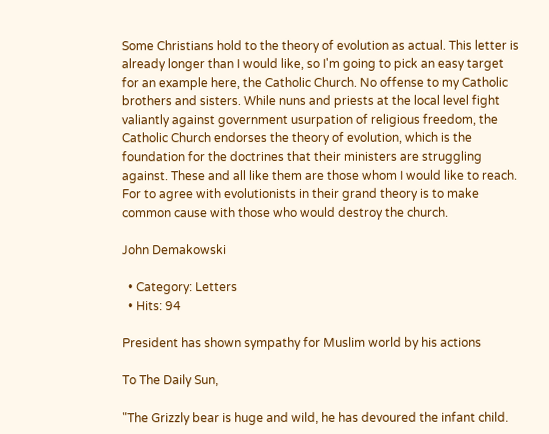Some Christians hold to the theory of evolution as actual. This letter is already longer than I would like, so I'm going to pick an easy target for an example here, the Catholic Church. No offense to my Catholic brothers and sisters. While nuns and priests at the local level fight valiantly against government usurpation of religious freedom, the Catholic Church endorses the theory of evolution, which is the foundation for the doctrines that their ministers are struggling against. These and all like them are those whom I would like to reach. For to agree with evolutionists in their grand theory is to make common cause with those who would destroy the church.

John Demakowski

  • Category: Letters
  • Hits: 94

President has shown sympathy for Muslim world by his actions

To The Daily Sun,

"The Grizzly bear is huge and wild, he has devoured the infant child.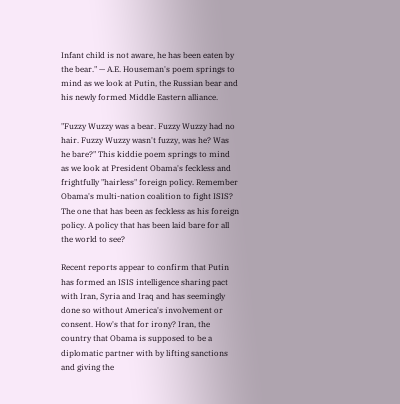Infant child is not aware, he has been eaten by the bear." — A.E. Houseman's poem springs to mind as we look at Putin, the Russian bear and his newly formed Middle Eastern alliance.

"Fuzzy Wuzzy was a bear. Fuzzy Wuzzy had no hair. Fuzzy Wuzzy wasn't fuzzy, was he? Was he bare?" This kiddie poem springs to mind as we look at President Obama's feckless and frightfully "hairless" foreign policy. Remember Obama's multi-nation coalition to fight ISIS? The one that has been as feckless as his foreign policy. A policy that has been laid bare for all the world to see?

Recent reports appear to confirm that Putin has formed an ISIS intelligence sharing pact with Iran, Syria and Iraq and has seemingly done so without America's involvement or consent. How's that for irony? Iran, the country that Obama is supposed to be a diplomatic partner with by lifting sanctions and giving the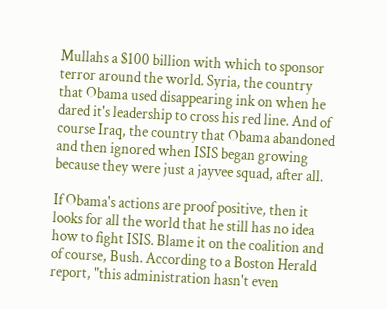Mullahs a $100 billion with which to sponsor terror around the world. Syria, the country that Obama used disappearing ink on when he dared it's leadership to cross his red line. And of course Iraq, the country that Obama abandoned and then ignored when ISIS began growing because they were just a jayvee squad, after all.

If Obama's actions are proof positive, then it looks for all the world that he still has no idea how to fight ISIS. Blame it on the coalition and of course, Bush. According to a Boston Herald report, "this administration hasn't even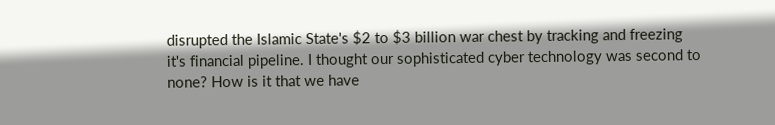disrupted the Islamic State's $2 to $3 billion war chest by tracking and freezing it's financial pipeline. I thought our sophisticated cyber technology was second to none? How is it that we have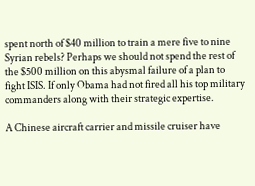spent north of $40 million to train a mere five to nine Syrian rebels? Perhaps we should not spend the rest of the $500 million on this abysmal failure of a plan to fight ISIS. If only Obama had not fired all his top military commanders along with their strategic expertise.

A Chinese aircraft carrier and missile cruiser have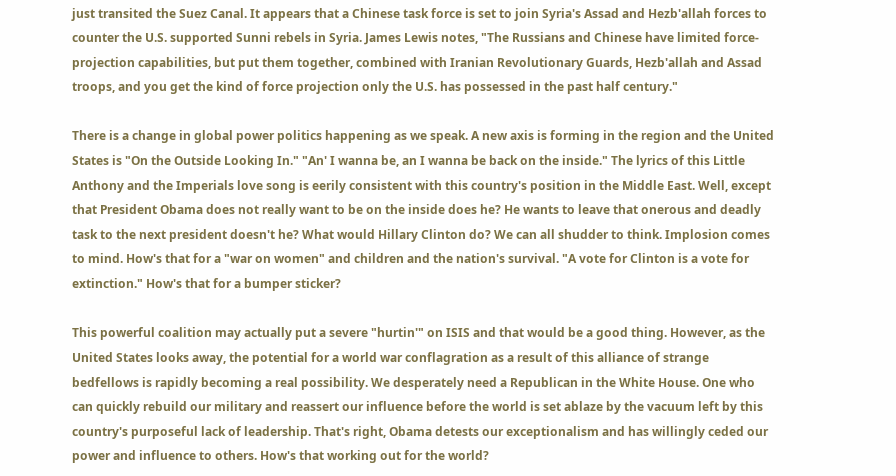just transited the Suez Canal. It appears that a Chinese task force is set to join Syria's Assad and Hezb'allah forces to counter the U.S. supported Sunni rebels in Syria. James Lewis notes, "The Russians and Chinese have limited force-projection capabilities, but put them together, combined with Iranian Revolutionary Guards, Hezb'allah and Assad troops, and you get the kind of force projection only the U.S. has possessed in the past half century."

There is a change in global power politics happening as we speak. A new axis is forming in the region and the United States is "On the Outside Looking In." "An' I wanna be, an I wanna be back on the inside." The lyrics of this Little Anthony and the Imperials love song is eerily consistent with this country's position in the Middle East. Well, except that President Obama does not really want to be on the inside does he? He wants to leave that onerous and deadly task to the next president doesn't he? What would Hillary Clinton do? We can all shudder to think. Implosion comes to mind. How's that for a "war on women" and children and the nation's survival. "A vote for Clinton is a vote for extinction." How's that for a bumper sticker?

This powerful coalition may actually put a severe "hurtin'" on ISIS and that would be a good thing. However, as the United States looks away, the potential for a world war conflagration as a result of this alliance of strange bedfellows is rapidly becoming a real possibility. We desperately need a Republican in the White House. One who can quickly rebuild our military and reassert our influence before the world is set ablaze by the vacuum left by this country's purposeful lack of leadership. That's right, Obama detests our exceptionalism and has willingly ceded our power and influence to others. How's that working out for the world?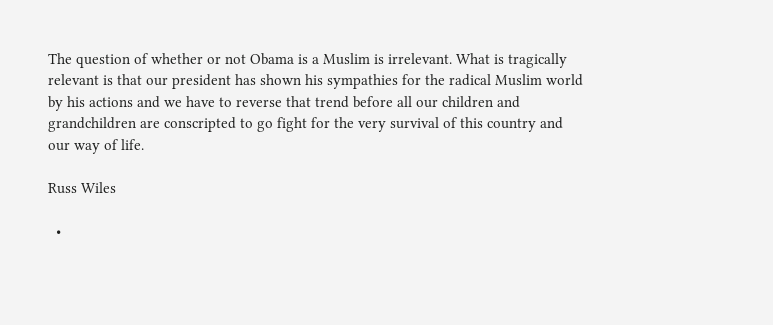The question of whether or not Obama is a Muslim is irrelevant. What is tragically relevant is that our president has shown his sympathies for the radical Muslim world by his actions and we have to reverse that trend before all our children and grandchildren are conscripted to go fight for the very survival of this country and our way of life.

Russ Wiles

  •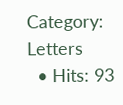Category: Letters
  • Hits: 93